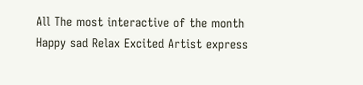All The most interactive of the month Happy sad Relax Excited Artist express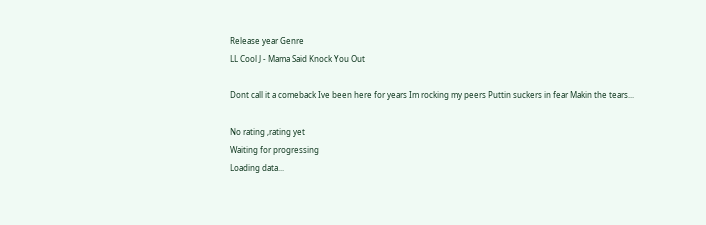Release year Genre
LL Cool J - Mama Said Knock You Out

Dont call it a comeback Ive been here for years Im rocking my peers Puttin suckers in fear Makin the tears...

No rating ,rating yet
Waiting for progressing
Loading data...